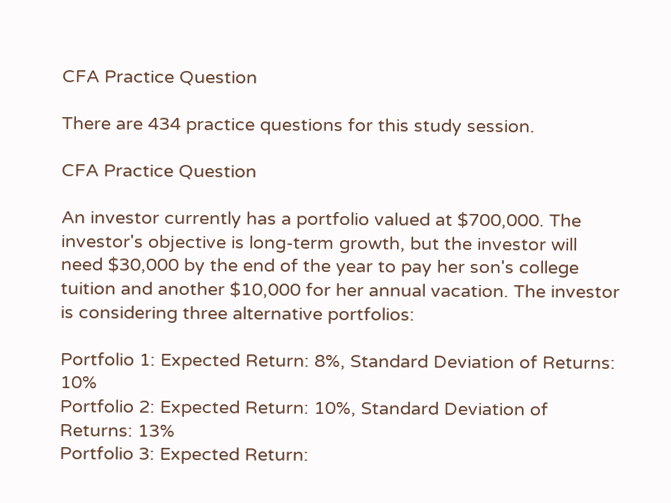CFA Practice Question

There are 434 practice questions for this study session.

CFA Practice Question

An investor currently has a portfolio valued at $700,000. The investor's objective is long-term growth, but the investor will need $30,000 by the end of the year to pay her son's college tuition and another $10,000 for her annual vacation. The investor is considering three alternative portfolios:

Portfolio 1: Expected Return: 8%, Standard Deviation of Returns: 10%
Portfolio 2: Expected Return: 10%, Standard Deviation of Returns: 13%
Portfolio 3: Expected Return: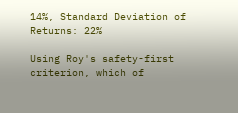14%, Standard Deviation of Returns: 22%

Using Roy's safety-first criterion, which of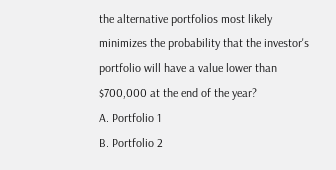the alternative portfolios most likely minimizes the probability that the investor's portfolio will have a value lower than $700,000 at the end of the year?
A. Portfolio 1
B. Portfolio 2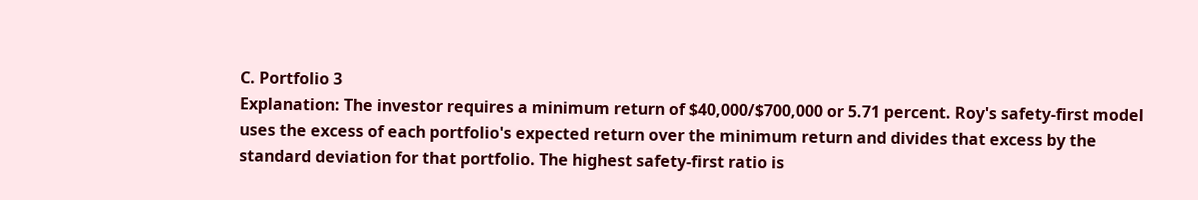C. Portfolio 3
Explanation: The investor requires a minimum return of $40,000/$700,000 or 5.71 percent. Roy's safety-first model uses the excess of each portfolio's expected return over the minimum return and divides that excess by the standard deviation for that portfolio. The highest safety-first ratio is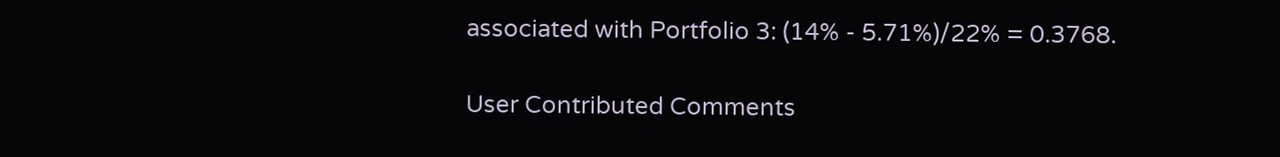associated with Portfolio 3: (14% - 5.71%)/22% = 0.3768.

User Contributed Comments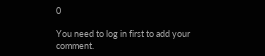0

You need to log in first to add your comment.